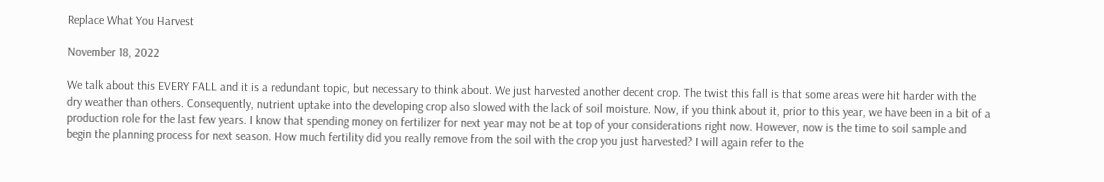Replace What You Harvest

November 18, 2022

We talk about this EVERY FALL and it is a redundant topic, but necessary to think about. We just harvested another decent crop. The twist this fall is that some areas were hit harder with the dry weather than others. Consequently, nutrient uptake into the developing crop also slowed with the lack of soil moisture. Now, if you think about it, prior to this year, we have been in a bit of a production role for the last few years. I know that spending money on fertilizer for next year may not be at top of your considerations right now. However, now is the time to soil sample and begin the planning process for next season. How much fertility did you really remove from the soil with the crop you just harvested? I will again refer to the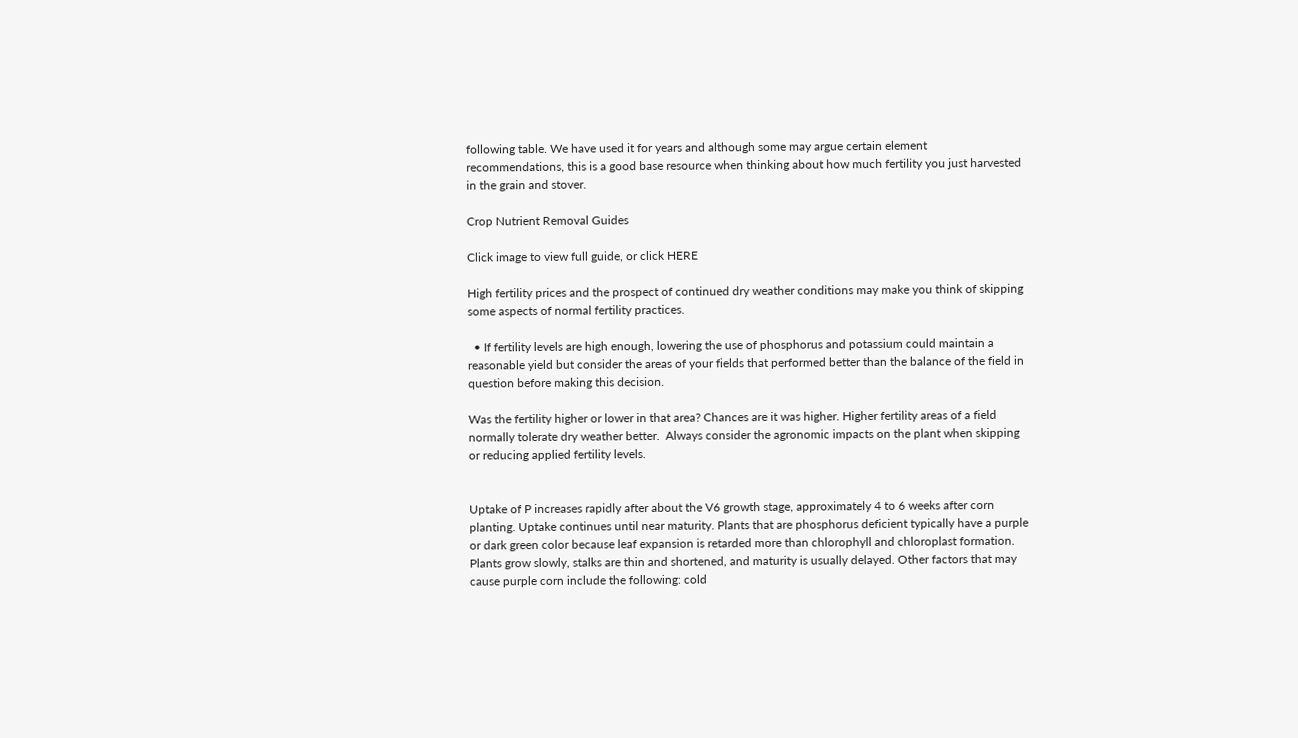following table. We have used it for years and although some may argue certain element recommendations, this is a good base resource when thinking about how much fertility you just harvested in the grain and stover.

Crop Nutrient Removal Guides

Click image to view full guide, or click HERE

High fertility prices and the prospect of continued dry weather conditions may make you think of skipping some aspects of normal fertility practices.

  • If fertility levels are high enough, lowering the use of phosphorus and potassium could maintain a reasonable yield but consider the areas of your fields that performed better than the balance of the field in question before making this decision.

Was the fertility higher or lower in that area? Chances are it was higher. Higher fertility areas of a field normally tolerate dry weather better.  Always consider the agronomic impacts on the plant when skipping or reducing applied fertility levels.


Uptake of P increases rapidly after about the V6 growth stage, approximately 4 to 6 weeks after corn planting. Uptake continues until near maturity. Plants that are phosphorus deficient typically have a purple or dark green color because leaf expansion is retarded more than chlorophyll and chloroplast formation. Plants grow slowly, stalks are thin and shortened, and maturity is usually delayed. Other factors that may cause purple corn include the following: cold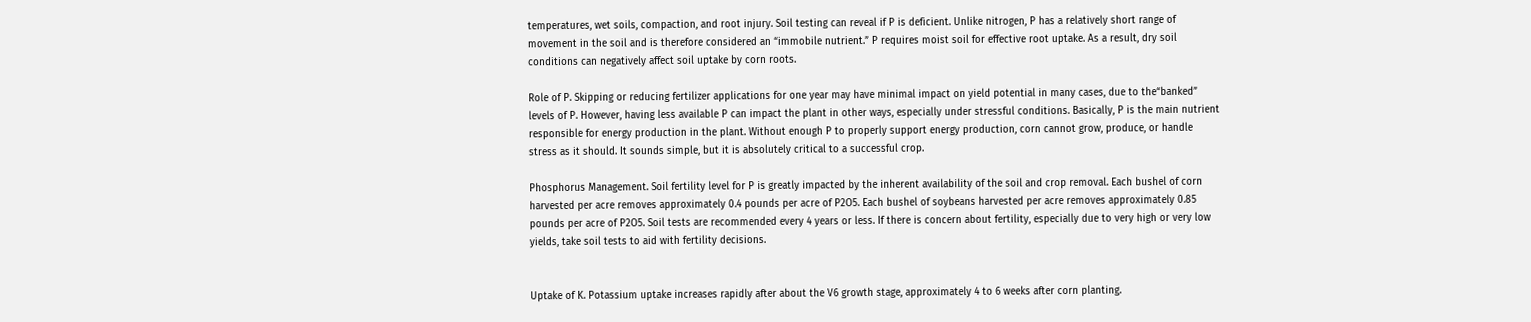temperatures, wet soils, compaction, and root injury. Soil testing can reveal if P is deficient. Unlike nitrogen, P has a relatively short range of movement in the soil and is therefore considered an “immobile nutrient.” P requires moist soil for effective root uptake. As a result, dry soil conditions can negatively affect soil uptake by corn roots.

Role of P. Skipping or reducing fertilizer applications for one year may have minimal impact on yield potential in many cases, due to the“banked” levels of P. However, having less available P can impact the plant in other ways, especially under stressful conditions. Basically, P is the main nutrient responsible for energy production in the plant. Without enough P to properly support energy production, corn cannot grow, produce, or handle stress as it should. It sounds simple, but it is absolutely critical to a successful crop.

Phosphorus Management. Soil fertility level for P is greatly impacted by the inherent availability of the soil and crop removal. Each bushel of corn harvested per acre removes approximately 0.4 pounds per acre of P2O5. Each bushel of soybeans harvested per acre removes approximately 0.85 pounds per acre of P2O5. Soil tests are recommended every 4 years or less. If there is concern about fertility, especially due to very high or very low yields, take soil tests to aid with fertility decisions.


Uptake of K. Potassium uptake increases rapidly after about the V6 growth stage, approximately 4 to 6 weeks after corn planting.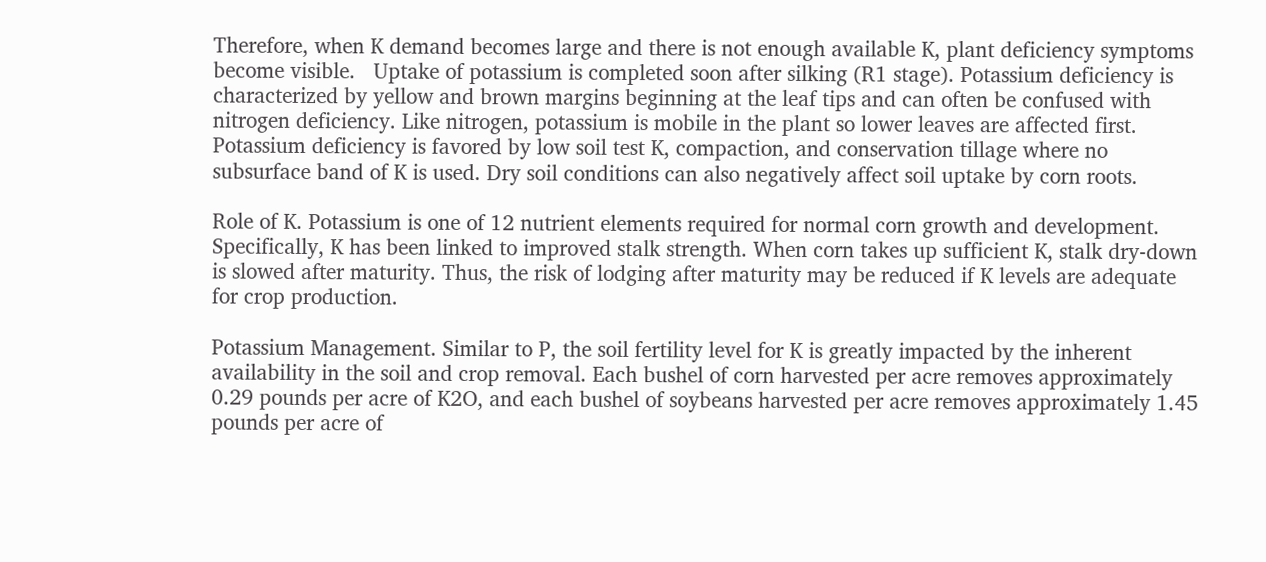Therefore, when K demand becomes large and there is not enough available K, plant deficiency symptoms become visible.   Uptake of potassium is completed soon after silking (R1 stage). Potassium deficiency is characterized by yellow and brown margins beginning at the leaf tips and can often be confused with nitrogen deficiency. Like nitrogen, potassium is mobile in the plant so lower leaves are affected first. Potassium deficiency is favored by low soil test K, compaction, and conservation tillage where no subsurface band of K is used. Dry soil conditions can also negatively affect soil uptake by corn roots.

Role of K. Potassium is one of 12 nutrient elements required for normal corn growth and development. Specifically, K has been linked to improved stalk strength. When corn takes up sufficient K, stalk dry-down is slowed after maturity. Thus, the risk of lodging after maturity may be reduced if K levels are adequate for crop production.

Potassium Management. Similar to P, the soil fertility level for K is greatly impacted by the inherent availability in the soil and crop removal. Each bushel of corn harvested per acre removes approximately 0.29 pounds per acre of K2O, and each bushel of soybeans harvested per acre removes approximately 1.45 pounds per acre of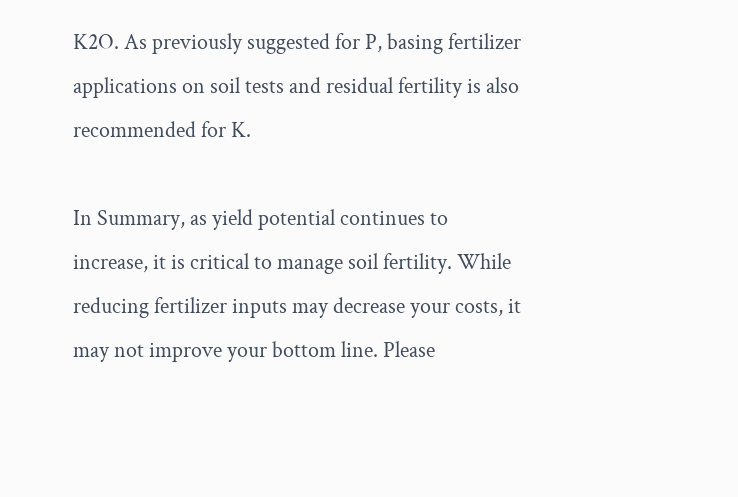K2O. As previously suggested for P, basing fertilizer applications on soil tests and residual fertility is also recommended for K.

In Summary, as yield potential continues to increase, it is critical to manage soil fertility. While reducing fertilizer inputs may decrease your costs, it may not improve your bottom line. Please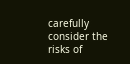carefully consider the risks of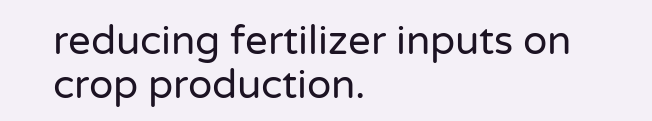reducing fertilizer inputs on crop production.